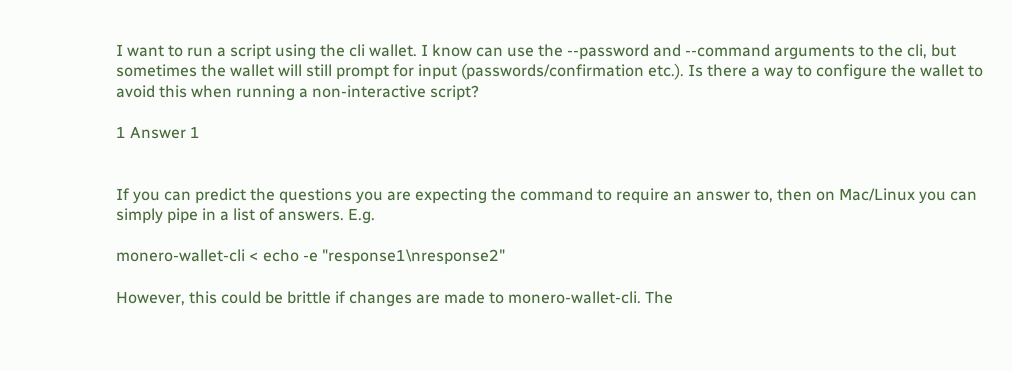I want to run a script using the cli wallet. I know can use the --password and --command arguments to the cli, but sometimes the wallet will still prompt for input (passwords/confirmation etc.). Is there a way to configure the wallet to avoid this when running a non-interactive script?

1 Answer 1


If you can predict the questions you are expecting the command to require an answer to, then on Mac/Linux you can simply pipe in a list of answers. E.g.

monero-wallet-cli < echo -e "response1\nresponse2"

However, this could be brittle if changes are made to monero-wallet-cli. The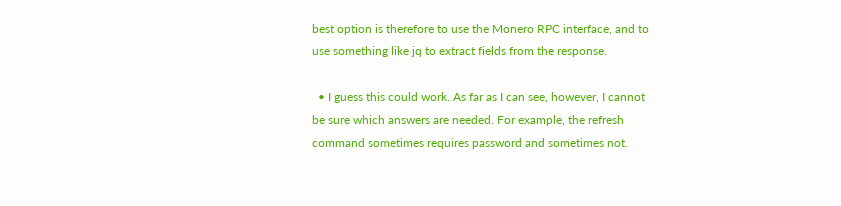best option is therefore to use the Monero RPC interface, and to use something like jq to extract fields from the response.

  • I guess this could work. As far as I can see, however, I cannot be sure which answers are needed. For example, the refresh command sometimes requires password and sometimes not.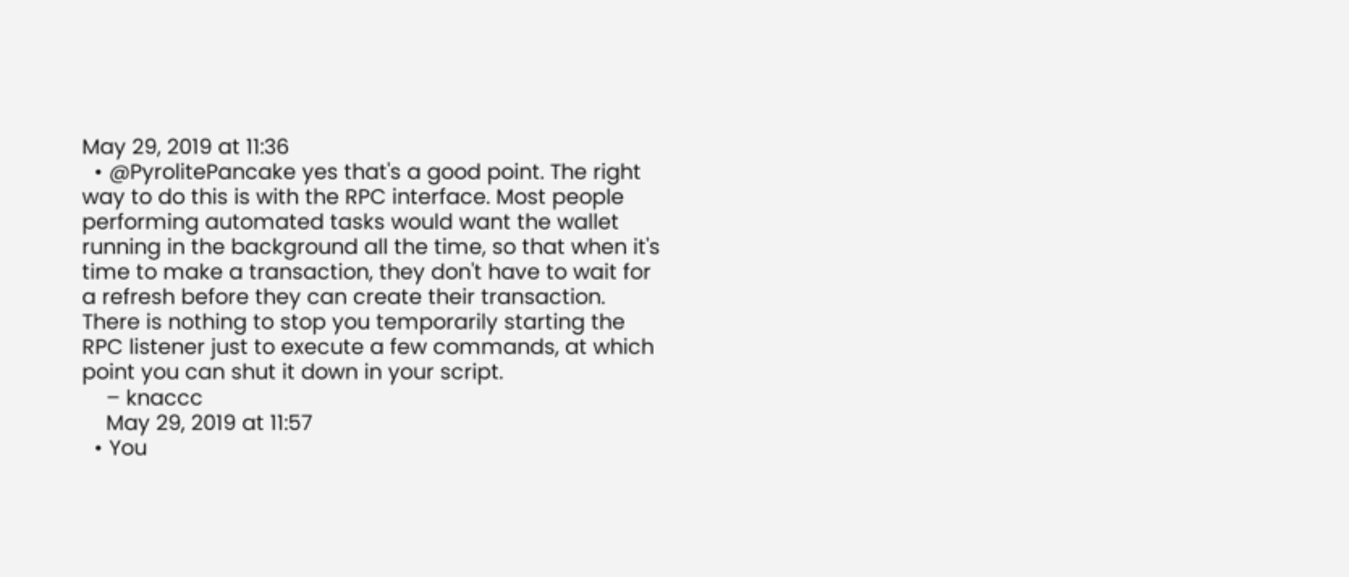May 29, 2019 at 11:36
  • @PyrolitePancake yes that's a good point. The right way to do this is with the RPC interface. Most people performing automated tasks would want the wallet running in the background all the time, so that when it's time to make a transaction, they don't have to wait for a refresh before they can create their transaction. There is nothing to stop you temporarily starting the RPC listener just to execute a few commands, at which point you can shut it down in your script.
    – knaccc
    May 29, 2019 at 11:57
  • You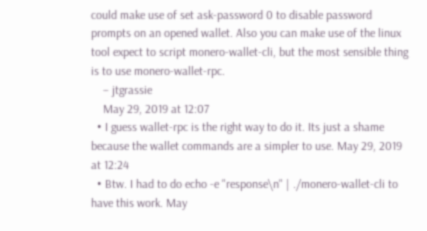could make use of set ask-password 0 to disable password prompts on an opened wallet. Also you can make use of the linux tool expect to script monero-wallet-cli, but the most sensible thing is to use monero-wallet-rpc.
    – jtgrassie
    May 29, 2019 at 12:07
  • I guess wallet-rpc is the right way to do it. Its just a shame because the wallet commands are a simpler to use. May 29, 2019 at 12:24
  • Btw. I had to do echo -e "response\n" | ./monero-wallet-cli to have this work. May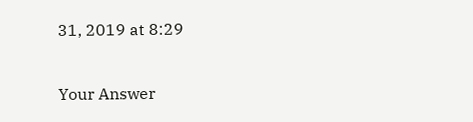31, 2019 at 8:29

Your Answer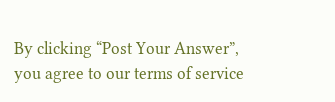By clicking “Post Your Answer”, you agree to our terms of service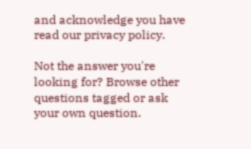and acknowledge you have read our privacy policy.

Not the answer you're looking for? Browse other questions tagged or ask your own question.